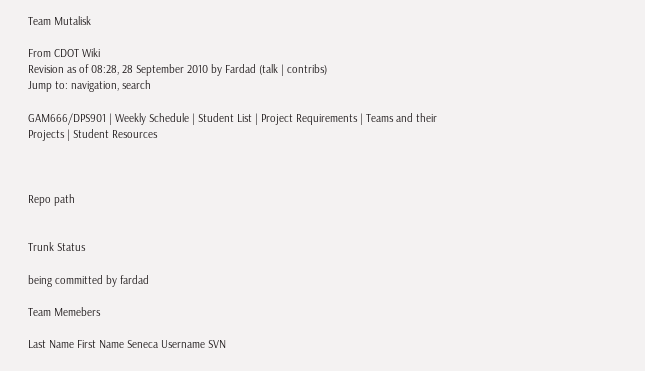Team Mutalisk

From CDOT Wiki
Revision as of 08:28, 28 September 2010 by Fardad (talk | contribs)
Jump to: navigation, search

GAM666/DPS901 | Weekly Schedule | Student List | Project Requirements | Teams and their Projects | Student Resources



Repo path


Trunk Status

being committed by fardad

Team Memebers

Last Name First Name Seneca Username SVN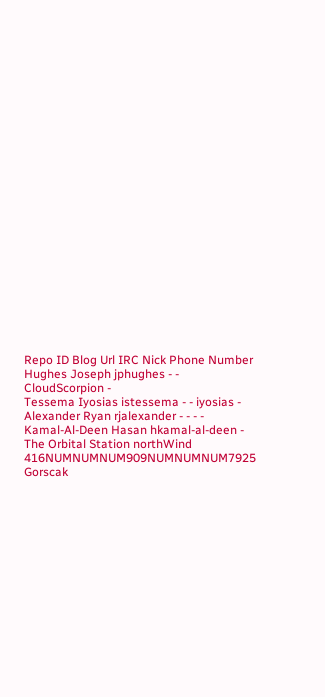Repo ID Blog Url IRC Nick Phone Number
Hughes Joseph jphughes - - CloudScorpion -
Tessema Iyosias istessema - - iyosias -
Alexander Ryan rjalexander - - - -
Kamal-Al-Deen Hasan hkamal-al-deen - The Orbital Station northWind 416NUMNUMNUM909NUMNUMNUM7925
Gorscak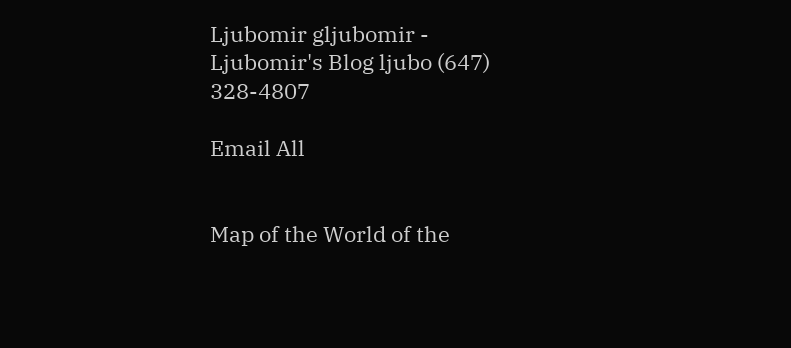Ljubomir gljubomir - Ljubomir's Blog ljubo (647) 328-4807

Email All


Map of the World of the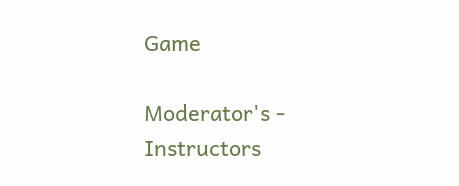Game

Moderator's - Instructors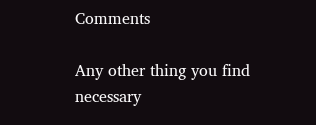Comments

Any other thing you find necessary